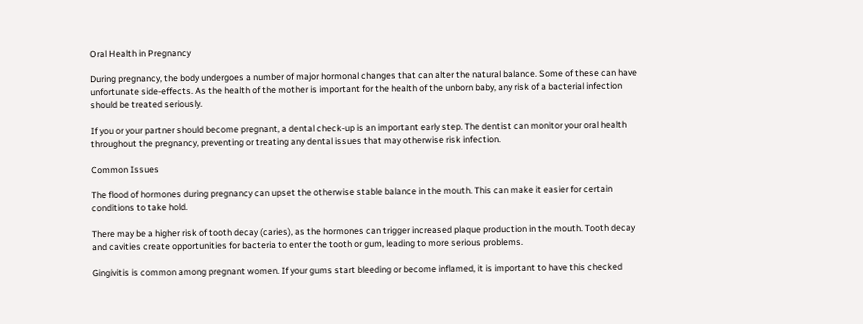Oral Health in Pregnancy

During pregnancy, the body undergoes a number of major hormonal changes that can alter the natural balance. Some of these can have unfortunate side-effects. As the health of the mother is important for the health of the unborn baby, any risk of a bacterial infection should be treated seriously.

If you or your partner should become pregnant, a dental check-up is an important early step. The dentist can monitor your oral health throughout the pregnancy, preventing or treating any dental issues that may otherwise risk infection.

Common Issues

The flood of hormones during pregnancy can upset the otherwise stable balance in the mouth. This can make it easier for certain conditions to take hold.

There may be a higher risk of tooth decay (caries), as the hormones can trigger increased plaque production in the mouth. Tooth decay and cavities create opportunities for bacteria to enter the tooth or gum, leading to more serious problems.

Gingivitis is common among pregnant women. If your gums start bleeding or become inflamed, it is important to have this checked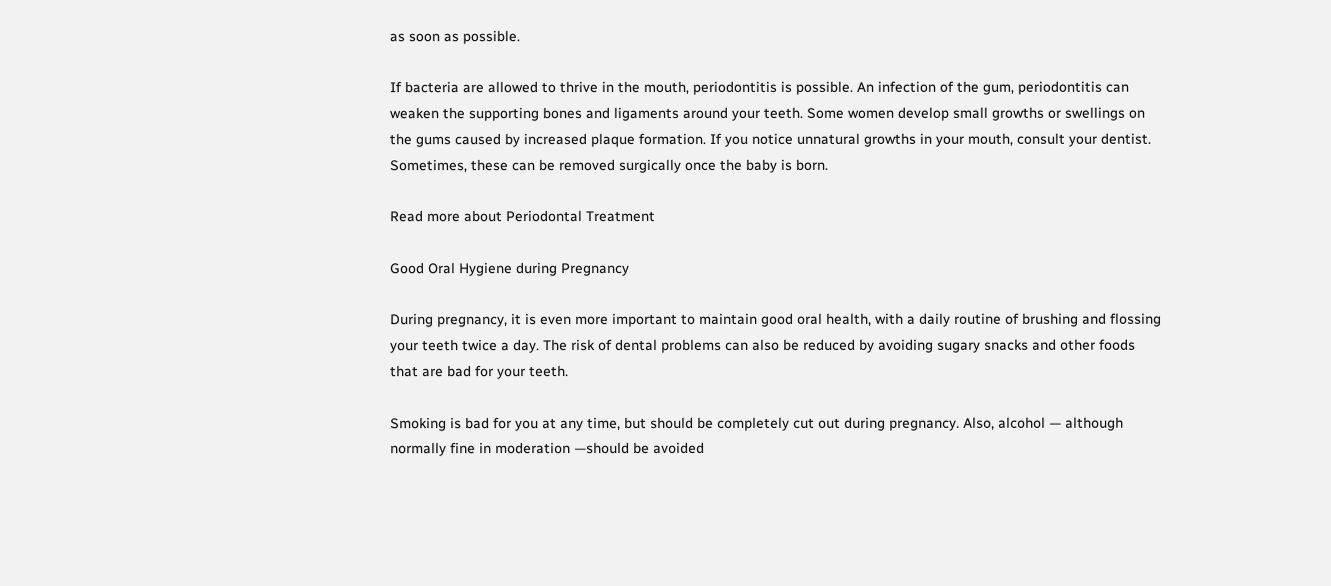as soon as possible.

If bacteria are allowed to thrive in the mouth, periodontitis is possible. An infection of the gum, periodontitis can weaken the supporting bones and ligaments around your teeth. Some women develop small growths or swellings on the gums caused by increased plaque formation. If you notice unnatural growths in your mouth, consult your dentist. Sometimes, these can be removed surgically once the baby is born.

Read more about Periodontal Treatment

Good Oral Hygiene during Pregnancy

During pregnancy, it is even more important to maintain good oral health, with a daily routine of brushing and flossing your teeth twice a day. The risk of dental problems can also be reduced by avoiding sugary snacks and other foods that are bad for your teeth.

Smoking is bad for you at any time, but should be completely cut out during pregnancy. Also, alcohol — although normally fine in moderation —should be avoided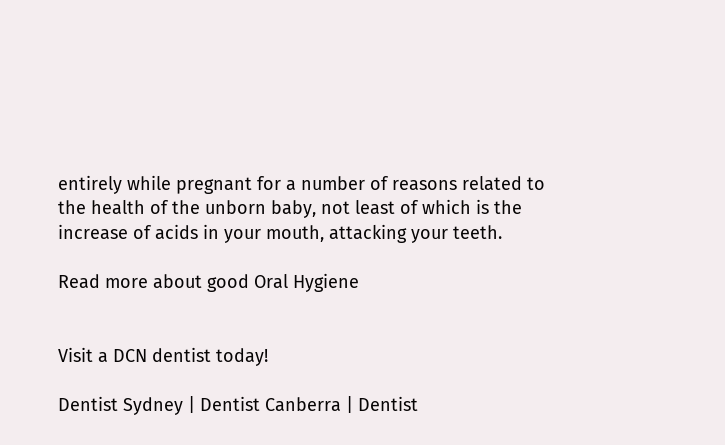entirely while pregnant for a number of reasons related to the health of the unborn baby, not least of which is the increase of acids in your mouth, attacking your teeth.

Read more about good Oral Hygiene


Visit a DCN dentist today!

Dentist Sydney | Dentist Canberra | Dentist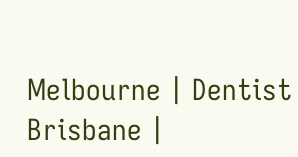Melbourne | Dentist Brisbane |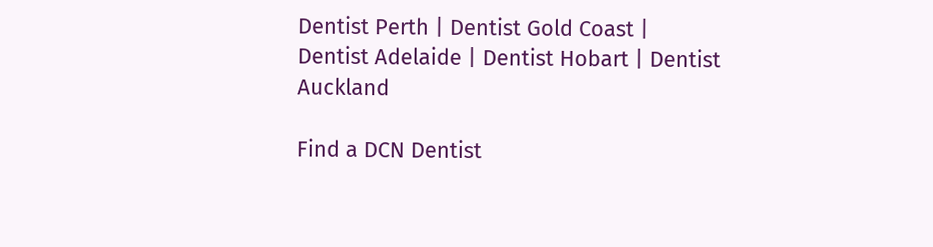Dentist Perth | Dentist Gold Coast |
Dentist Adelaide | Dentist Hobart | Dentist Auckland

Find a DCN Dentist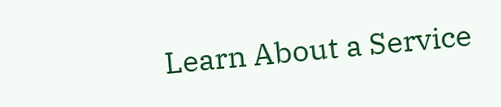Learn About a Service